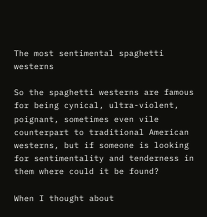The most sentimental spaghetti westerns

So the spaghetti westerns are famous for being cynical, ultra-violent, poignant, sometimes even vile counterpart to traditional American westerns, but if someone is looking for sentimentality and tenderness in them where could it be found?

When I thought about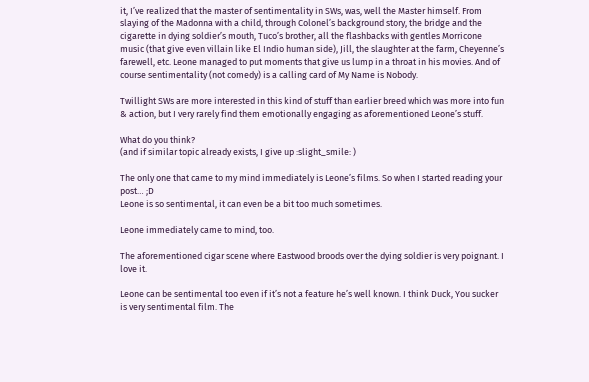it, I’ve realized that the master of sentimentality in SWs, was, well the Master himself. From slaying of the Madonna with a child, through Colonel’s background story, the bridge and the cigarette in dying soldier’s mouth, Tuco’s brother, all the flashbacks with gentles Morricone music (that give even villain like El Indio human side), Jill, the slaughter at the farm, Cheyenne’s farewell, etc. Leone managed to put moments that give us lump in a throat in his movies. And of course sentimentality (not comedy) is a calling card of My Name is Nobody.

Twillight SWs are more interested in this kind of stuff than earlier breed which was more into fun & action, but I very rarely find them emotionally engaging as aforementioned Leone’s stuff.

What do you think?
(and if similar topic already exists, I give up :slight_smile: )

The only one that came to my mind immediately is Leone’s films. So when I started reading your post… ;D
Leone is so sentimental, it can even be a bit too much sometimes.

Leone immediately came to mind, too.

The aforementioned cigar scene where Eastwood broods over the dying soldier is very poignant. I love it.

Leone can be sentimental too even if it’s not a feature he’s well known. I think Duck, You sucker is very sentimental film. The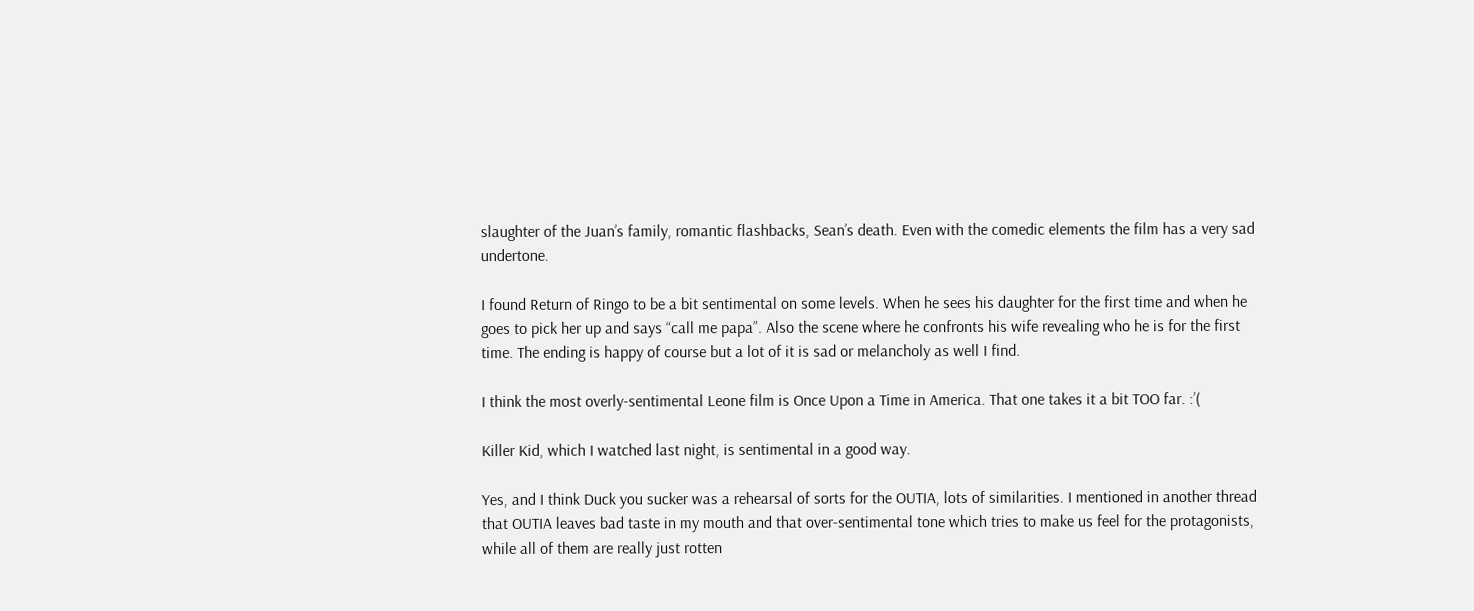slaughter of the Juan’s family, romantic flashbacks, Sean’s death. Even with the comedic elements the film has a very sad undertone.

I found Return of Ringo to be a bit sentimental on some levels. When he sees his daughter for the first time and when he goes to pick her up and says “call me papa”. Also the scene where he confronts his wife revealing who he is for the first time. The ending is happy of course but a lot of it is sad or melancholy as well I find.

I think the most overly-sentimental Leone film is Once Upon a Time in America. That one takes it a bit TOO far. :’(

Killer Kid, which I watched last night, is sentimental in a good way.

Yes, and I think Duck you sucker was a rehearsal of sorts for the OUTIA, lots of similarities. I mentioned in another thread that OUTIA leaves bad taste in my mouth and that over-sentimental tone which tries to make us feel for the protagonists, while all of them are really just rotten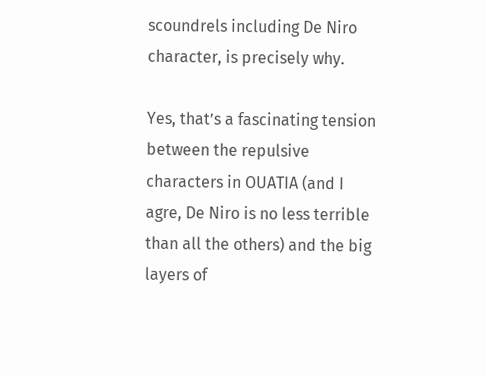scoundrels including De Niro character, is precisely why.

Yes, that’s a fascinating tension between the repulsive characters in OUATIA (and I agre, De Niro is no less terrible than all the others) and the big layers of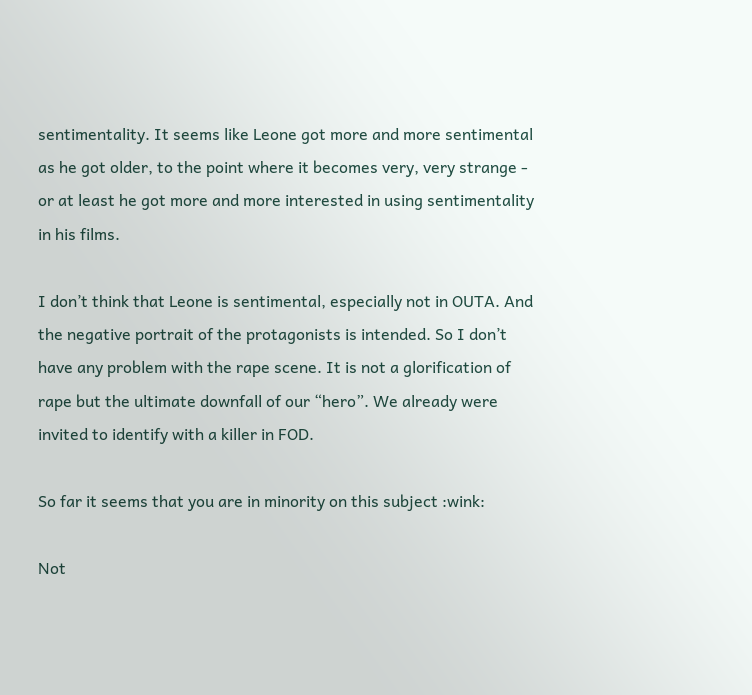sentimentality. It seems like Leone got more and more sentimental as he got older, to the point where it becomes very, very strange - or at least he got more and more interested in using sentimentality in his films.

I don’t think that Leone is sentimental, especially not in OUTA. And the negative portrait of the protagonists is intended. So I don’t have any problem with the rape scene. It is not a glorification of rape but the ultimate downfall of our “hero”. We already were invited to identify with a killer in FOD.

So far it seems that you are in minority on this subject :wink:

Not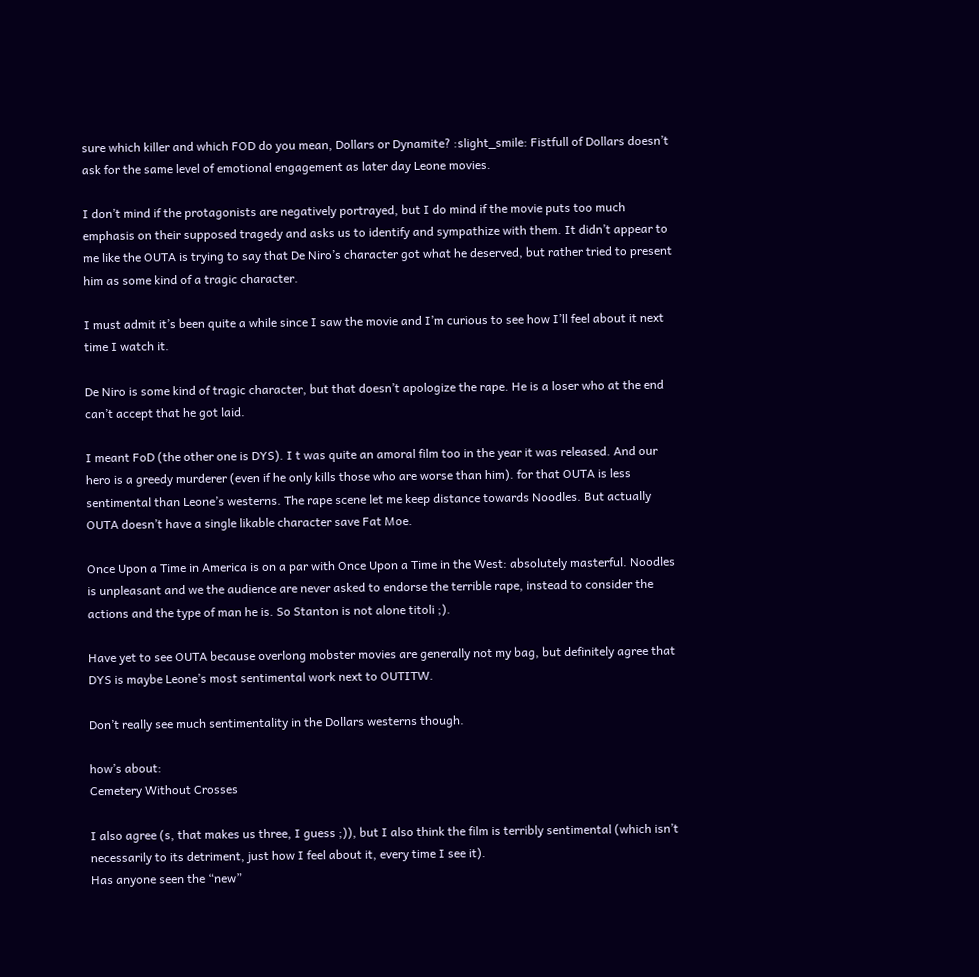sure which killer and which FOD do you mean, Dollars or Dynamite? :slight_smile: Fistfull of Dollars doesn’t ask for the same level of emotional engagement as later day Leone movies.

I don’t mind if the protagonists are negatively portrayed, but I do mind if the movie puts too much emphasis on their supposed tragedy and asks us to identify and sympathize with them. It didn’t appear to me like the OUTA is trying to say that De Niro’s character got what he deserved, but rather tried to present him as some kind of a tragic character.

I must admit it’s been quite a while since I saw the movie and I’m curious to see how I’ll feel about it next time I watch it.

De Niro is some kind of tragic character, but that doesn’t apologize the rape. He is a loser who at the end can’t accept that he got laid.

I meant FoD (the other one is DYS). I t was quite an amoral film too in the year it was released. And our hero is a greedy murderer (even if he only kills those who are worse than him). for that OUTA is less sentimental than Leone’s westerns. The rape scene let me keep distance towards Noodles. But actually OUTA doesn’t have a single likable character save Fat Moe.

Once Upon a Time in America is on a par with Once Upon a Time in the West: absolutely masterful. Noodles is unpleasant and we the audience are never asked to endorse the terrible rape, instead to consider the actions and the type of man he is. So Stanton is not alone titoli ;).

Have yet to see OUTA because overlong mobster movies are generally not my bag, but definitely agree that DYS is maybe Leone’s most sentimental work next to OUTITW.

Don’t really see much sentimentality in the Dollars westerns though.

how’s about:
Cemetery Without Crosses

I also agree (s, that makes us three, I guess ;)), but I also think the film is terribly sentimental (which isn’t necessarily to its detriment, just how I feel about it, every time I see it).
Has anyone seen the “new”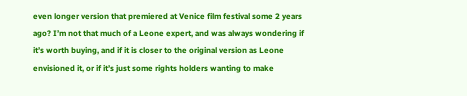even longer version that premiered at Venice film festival some 2 years ago? I’m not that much of a Leone expert, and was always wondering if it’s worth buying, and if it is closer to the original version as Leone envisioned it, or if it’s just some rights holders wanting to make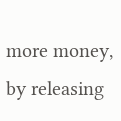more money, by releasing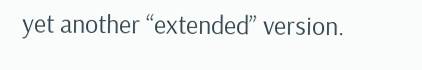yet another “extended” version.